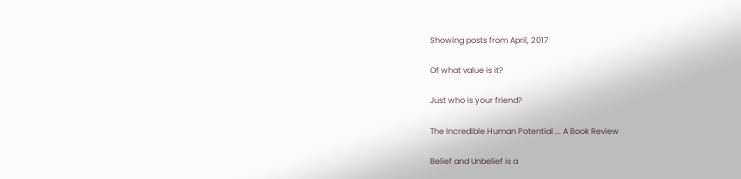Showing posts from April, 2017

Of what value is it?

Just who is your friend?

The Incredible Human Potential ... A Book Review

Belief and Unbelief is a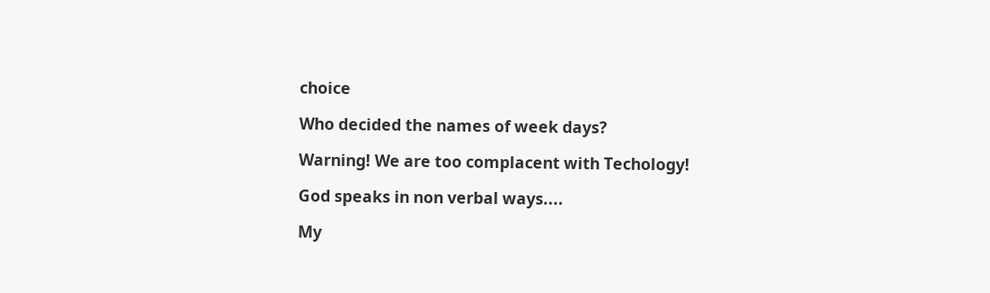choice

Who decided the names of week days?

Warning! We are too complacent with Techology!

God speaks in non verbal ways....

My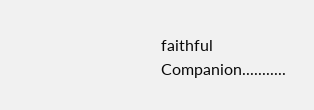faithful Companion...........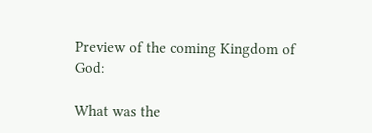Preview of the coming Kingdom of God:

What was the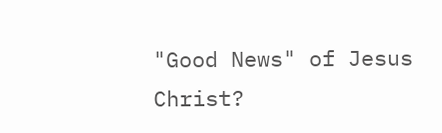"Good News" of Jesus Christ?